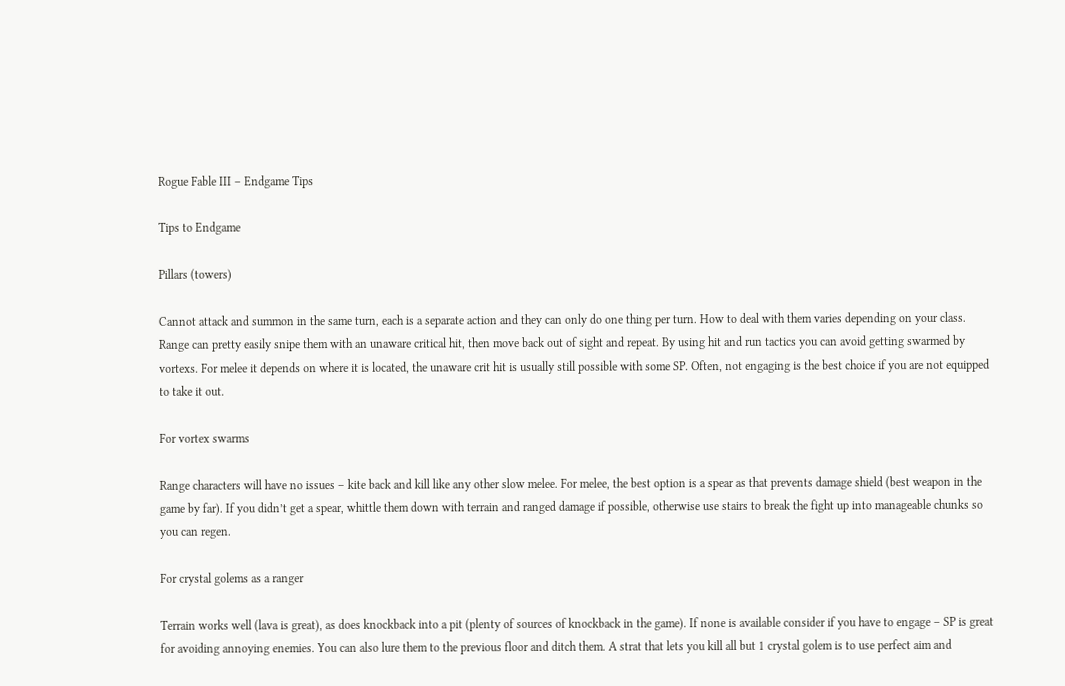Rogue Fable III – Endgame Tips

Tips to Endgame

Pillars (towers)

Cannot attack and summon in the same turn, each is a separate action and they can only do one thing per turn. How to deal with them varies depending on your class. Range can pretty easily snipe them with an unaware critical hit, then move back out of sight and repeat. By using hit and run tactics you can avoid getting swarmed by vortexs. For melee it depends on where it is located, the unaware crit hit is usually still possible with some SP. Often, not engaging is the best choice if you are not equipped to take it out.

For vortex swarms

Range characters will have no issues – kite back and kill like any other slow melee. For melee, the best option is a spear as that prevents damage shield (best weapon in the game by far). If you didn’t get a spear, whittle them down with terrain and ranged damage if possible, otherwise use stairs to break the fight up into manageable chunks so you can regen.

For crystal golems as a ranger

Terrain works well (lava is great), as does knockback into a pit (plenty of sources of knockback in the game). If none is available consider if you have to engage – SP is great for avoiding annoying enemies. You can also lure them to the previous floor and ditch them. A strat that lets you kill all but 1 crystal golem is to use perfect aim and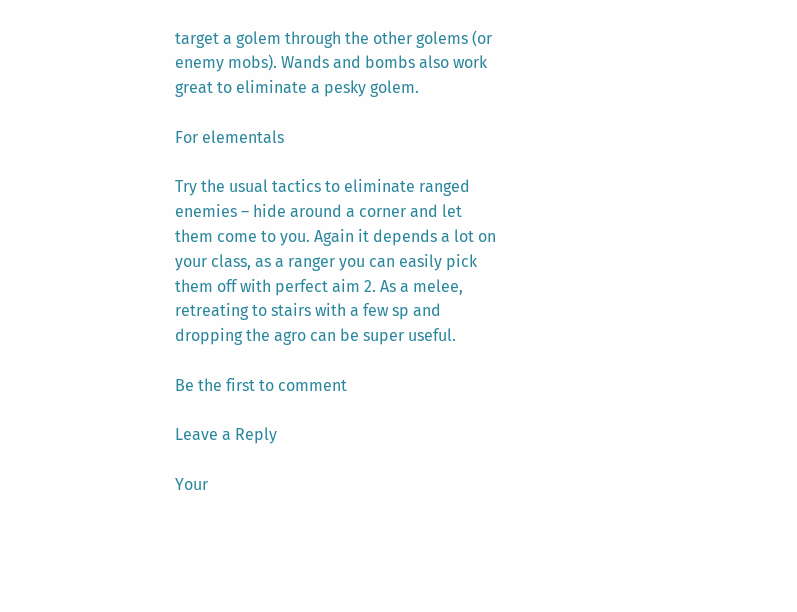target a golem through the other golems (or enemy mobs). Wands and bombs also work great to eliminate a pesky golem.

For elementals

Try the usual tactics to eliminate ranged enemies – hide around a corner and let them come to you. Again it depends a lot on your class, as a ranger you can easily pick them off with perfect aim 2. As a melee, retreating to stairs with a few sp and dropping the agro can be super useful.

Be the first to comment

Leave a Reply

Your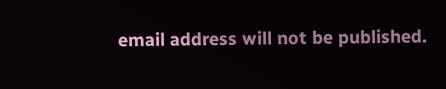email address will not be published.